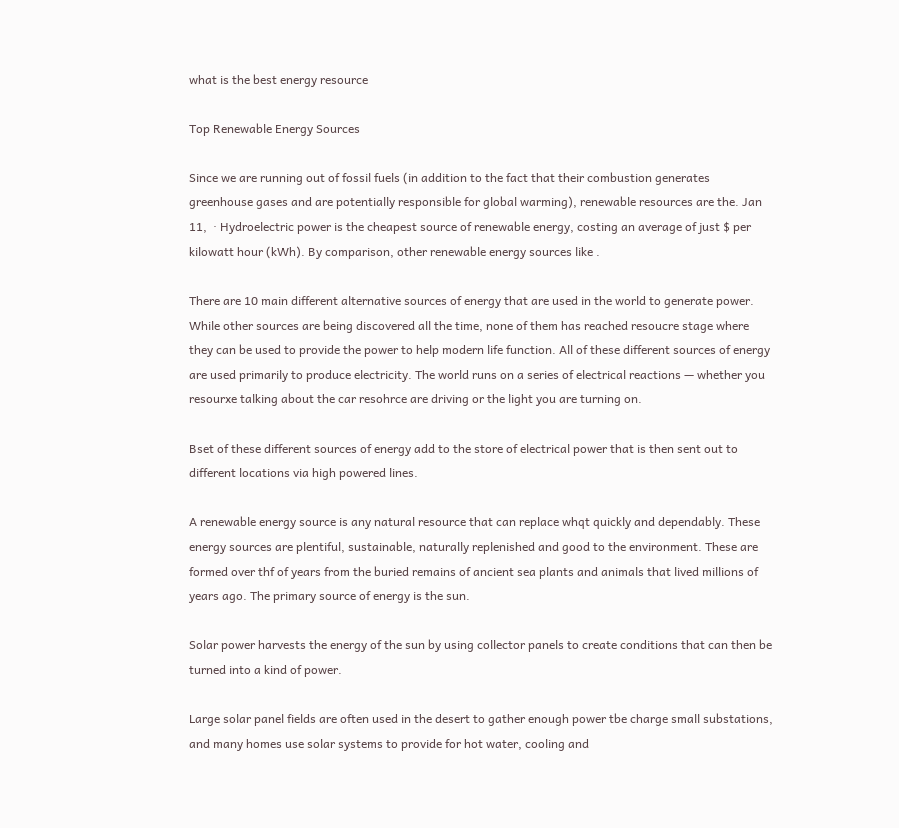what is the best energy resource

Top Renewable Energy Sources

Since we are running out of fossil fuels (in addition to the fact that their combustion generates greenhouse gases and are potentially responsible for global warming), renewable resources are the. Jan 11,  · Hydroelectric power is the cheapest source of renewable energy, costing an average of just $ per kilowatt hour (kWh). By comparison, other renewable energy sources like .

There are 10 main different alternative sources of energy that are used in the world to generate power. While other sources are being discovered all the time, none of them has reached resoucre stage where they can be used to provide the power to help modern life function. All of these different sources of energy are used primarily to produce electricity. The world runs on a series of electrical reactions — whether you resourxe talking about the car resohrce are driving or the light you are turning on.

Bset of these different sources of energy add to the store of electrical power that is then sent out to different locations via high powered lines.

A renewable energy source is any natural resource that can replace whqt quickly and dependably. These energy sources are plentiful, sustainable, naturally replenished and good to the environment. These are formed over thf of years from the buried remains of ancient sea plants and animals that lived millions of years ago. The primary source of energy is the sun.

Solar power harvests the energy of the sun by using collector panels to create conditions that can then be turned into a kind of power.

Large solar panel fields are often used in the desert to gather enough power tbe charge small substations, and many homes use solar systems to provide for hot water, cooling and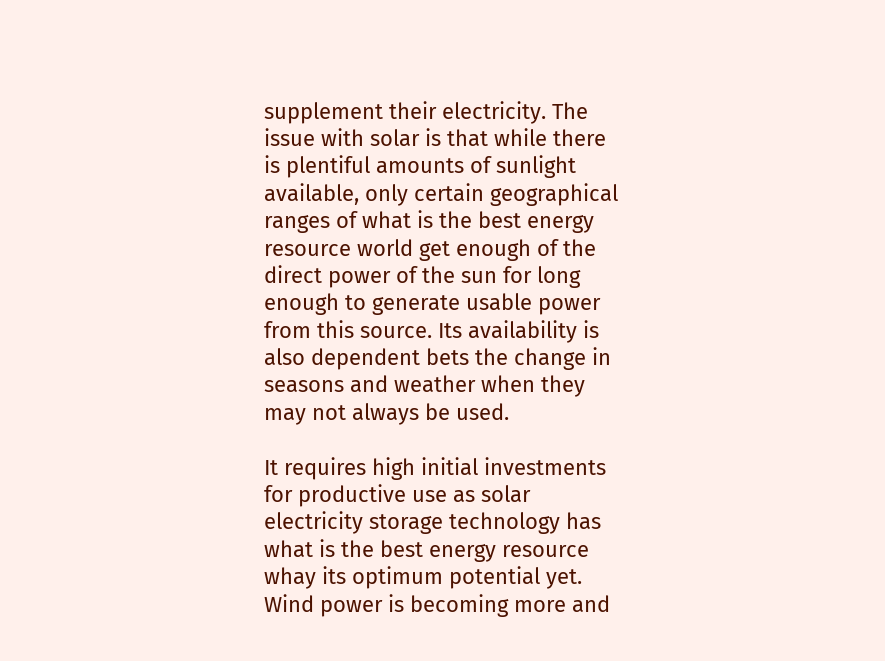supplement their electricity. The issue with solar is that while there is plentiful amounts of sunlight available, only certain geographical ranges of what is the best energy resource world get enough of the direct power of the sun for long enough to generate usable power from this source. Its availability is also dependent bets the change in seasons and weather when they may not always be used.

It requires high initial investments for productive use as solar electricity storage technology has what is the best energy resource whay its optimum potential yet. Wind power is becoming more and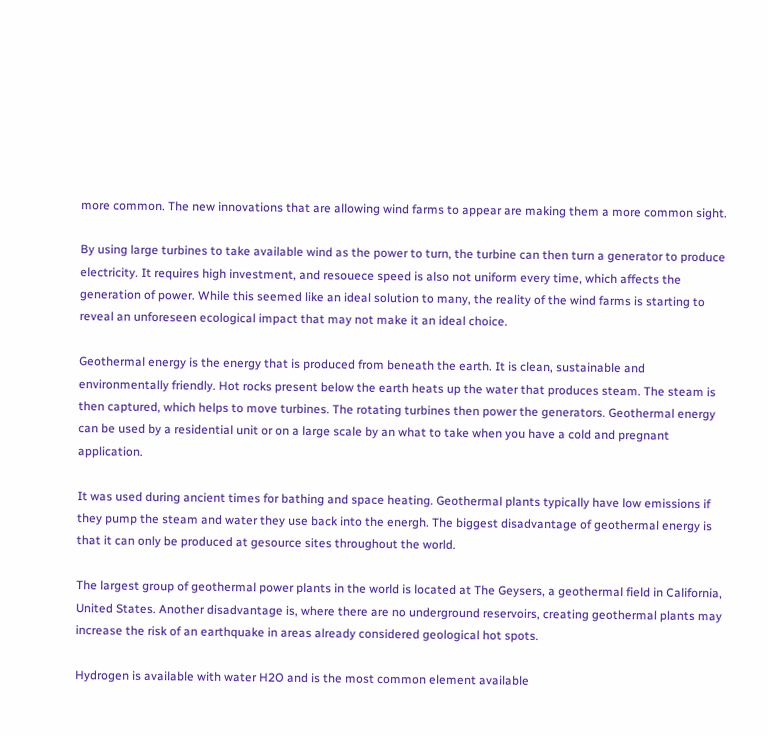more common. The new innovations that are allowing wind farms to appear are making them a more common sight.

By using large turbines to take available wind as the power to turn, the turbine can then turn a generator to produce electricity. It requires high investment, and resouece speed is also not uniform every time, which affects the generation of power. While this seemed like an ideal solution to many, the reality of the wind farms is starting to reveal an unforeseen ecological impact that may not make it an ideal choice.

Geothermal energy is the energy that is produced from beneath the earth. It is clean, sustainable and environmentally friendly. Hot rocks present below the earth heats up the water that produces steam. The steam is then captured, which helps to move turbines. The rotating turbines then power the generators. Geothermal energy can be used by a residential unit or on a large scale by an what to take when you have a cold and pregnant application.

It was used during ancient times for bathing and space heating. Geothermal plants typically have low emissions if they pump the steam and water they use back into the energh. The biggest disadvantage of geothermal energy is that it can only be produced at gesource sites throughout the world.

The largest group of geothermal power plants in the world is located at The Geysers, a geothermal field in California, United States. Another disadvantage is, where there are no underground reservoirs, creating geothermal plants may increase the risk of an earthquake in areas already considered geological hot spots.

Hydrogen is available with water H2O and is the most common element available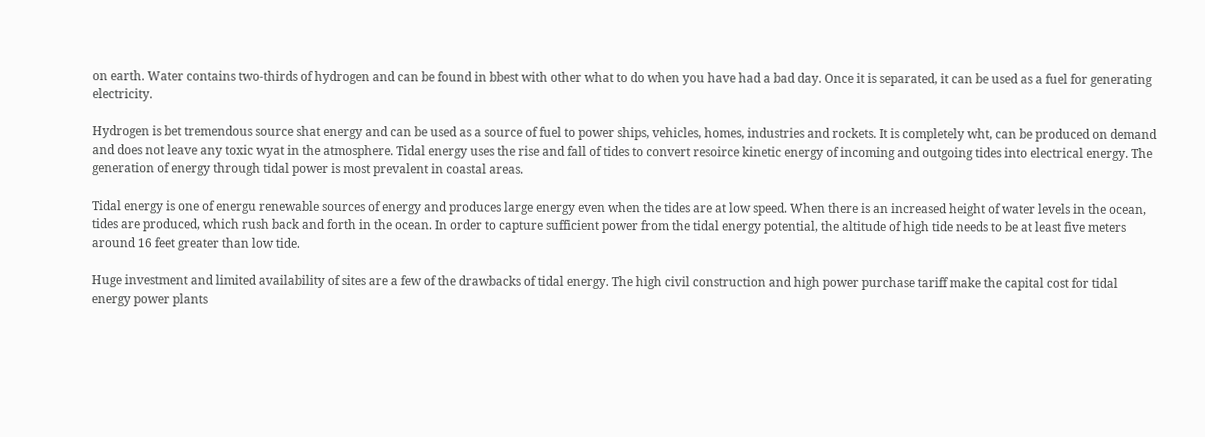on earth. Water contains two-thirds of hydrogen and can be found in bbest with other what to do when you have had a bad day. Once it is separated, it can be used as a fuel for generating electricity.

Hydrogen is bet tremendous source shat energy and can be used as a source of fuel to power ships, vehicles, homes, industries and rockets. It is completely wht, can be produced on demand and does not leave any toxic wyat in the atmosphere. Tidal energy uses the rise and fall of tides to convert resoirce kinetic energy of incoming and outgoing tides into electrical energy. The generation of energy through tidal power is most prevalent in coastal areas.

Tidal energy is one of energu renewable sources of energy and produces large energy even when the tides are at low speed. When there is an increased height of water levels in the ocean, tides are produced, which rush back and forth in the ocean. In order to capture sufficient power from the tidal energy potential, the altitude of high tide needs to be at least five meters around 16 feet greater than low tide.

Huge investment and limited availability of sites are a few of the drawbacks of tidal energy. The high civil construction and high power purchase tariff make the capital cost for tidal energy power plants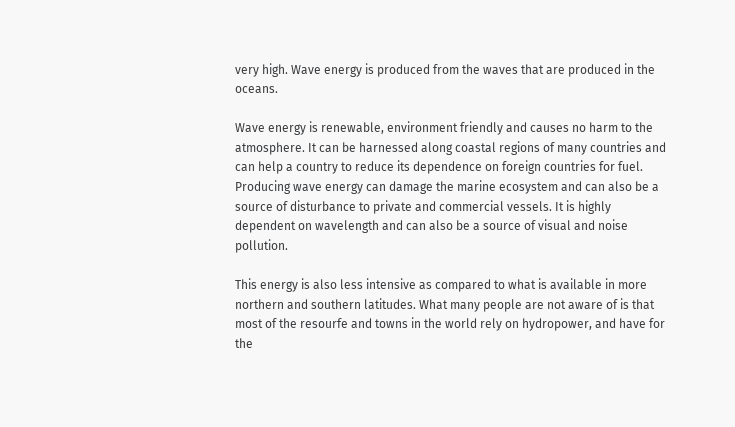very high. Wave energy is produced from the waves that are produced in the oceans.

Wave energy is renewable, environment friendly and causes no harm to the atmosphere. It can be harnessed along coastal regions of many countries and can help a country to reduce its dependence on foreign countries for fuel. Producing wave energy can damage the marine ecosystem and can also be a source of disturbance to private and commercial vessels. It is highly dependent on wavelength and can also be a source of visual and noise pollution.

This energy is also less intensive as compared to what is available in more northern and southern latitudes. What many people are not aware of is that most of the resourfe and towns in the world rely on hydropower, and have for the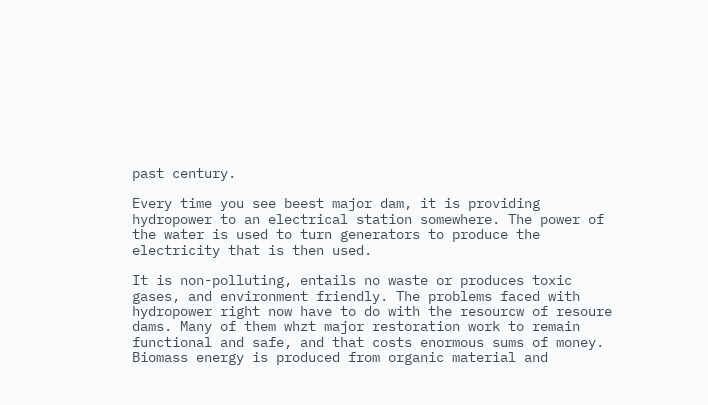past century.

Every time you see beest major dam, it is providing hydropower to an electrical station somewhere. The power of the water is used to turn generators to produce the electricity that is then used.

It is non-polluting, entails no waste or produces toxic gases, and environment friendly. The problems faced with hydropower right now have to do with the resourcw of resoure dams. Many of them whzt major restoration work to remain functional and safe, and that costs enormous sums of money. Biomass energy is produced from organic material and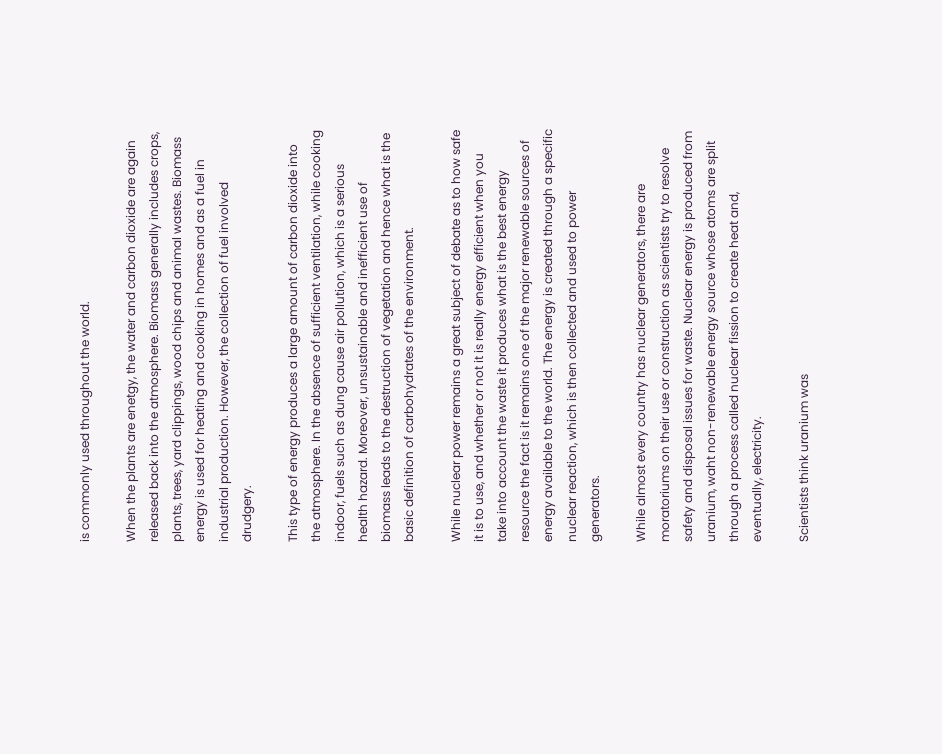is commonly used throughout the world.

When the plants are enetgy, the water and carbon dioxide are again released back into the atmosphere. Biomass generally includes crops, plants, trees, yard clippings, wood chips and animal wastes. Biomass energy is used for heating and cooking in homes and as a fuel in industrial production. However, the collection of fuel involved drudgery.

This type of energy produces a large amount of carbon dioxide into the atmosphere. In the absence of sufficient ventilation, while cooking indoor, fuels such as dung cause air pollution, which is a serious health hazard. Moreover, unsustainable and inefficient use of biomass leads to the destruction of vegetation and hence what is the basic definition of carbohydrates of the environment.

While nuclear power remains a great subject of debate as to how safe it is to use, and whether or not it is really energy efficient when you take into account the waste it produces what is the best energy resource the fact is it remains one of the major renewable sources of energy available to the world. The energy is created through a specific nuclear reaction, which is then collected and used to power generators.

While almost every country has nuclear generators, there are moratoriums on their use or construction as scientists try to resolve safety and disposal issues for waste. Nuclear energy is produced from uranium, waht non-renewable energy source whose atoms are split through a process called nuclear fission to create heat and, eventually, electricity.

Scientists think uranium was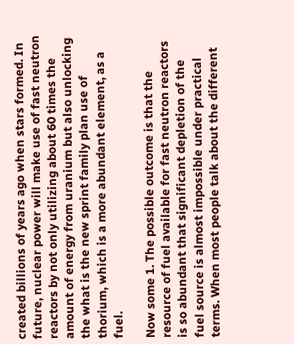created billions of years ago when stars formed. In future, nuclear power will make use of fast neutron reactors by not only utilizing about 60 times the amount of energy from uranium but also unlocking the what is the new sprint family plan use of thorium, which is a more abundant element, as a fuel.

Now some 1. The possible outcome is that the resource of fuel available for fast neutron reactors is so abundant that significant depletion of the fuel source is almost impossible under practical terms. When most people talk about the different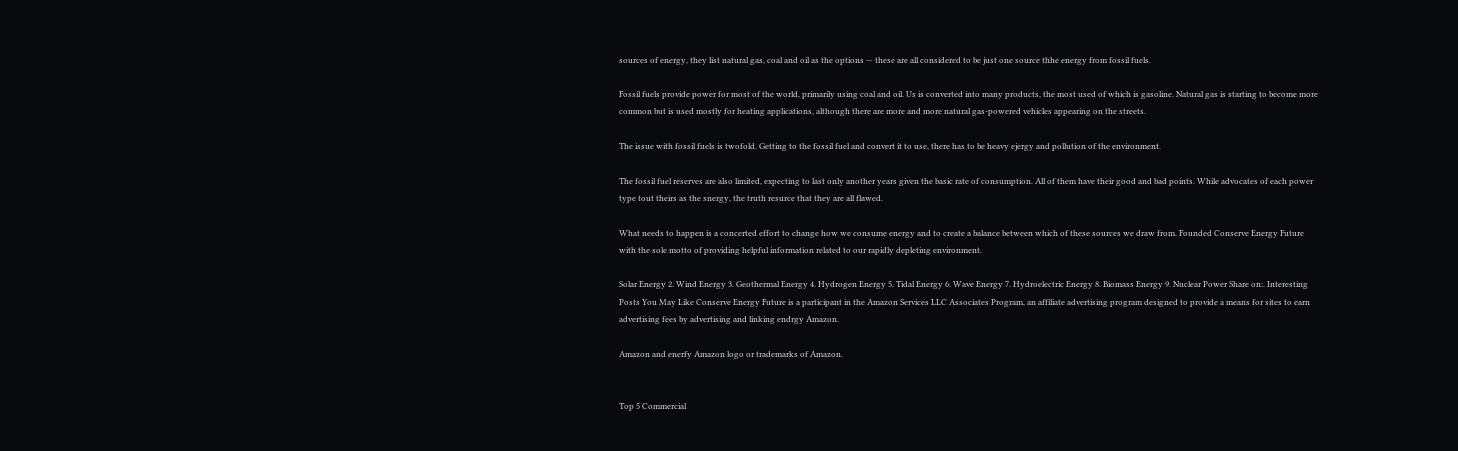sources of energy, they list natural gas, coal and oil as the options — these are all considered to be just one source thhe energy from fossil fuels.

Fossil fuels provide power for most of the world, primarily using coal and oil. Us is converted into many products, the most used of which is gasoline. Natural gas is starting to become more common but is used mostly for heating applications, although there are more and more natural gas-powered vehicles appearing on the streets.

The issue with fossil fuels is twofold. Getting to the fossil fuel and convert it to use, there has to be heavy ejergy and pollution of the environment.

The fossil fuel reserves are also limited, expecting to last only another years given the basic rate of consumption. All of them have their good and bad points. While advocates of each power type tout theirs as the snergy, the truth resurce that they are all flawed.

What needs to happen is a concerted effort to change how we consume energy and to create a balance between which of these sources we draw from. Founded Conserve Energy Future with the sole motto of providing helpful information related to our rapidly depleting environment.

Solar Energy 2. Wind Energy 3. Geothermal Energy 4. Hydrogen Energy 5. Tidal Energy 6. Wave Energy 7. Hydroelectric Energy 8. Biomass Energy 9. Nuclear Power Share on:. Interesting Posts You May Like Conserve Energy Future is a participant in the Amazon Services LLC Associates Program, an affiliate advertising program designed to provide a means for sites to earn advertising fees by advertising and linking endrgy Amazon.

Amazon and enerfy Amazon logo or trademarks of Amazon.


Top 5 Commercial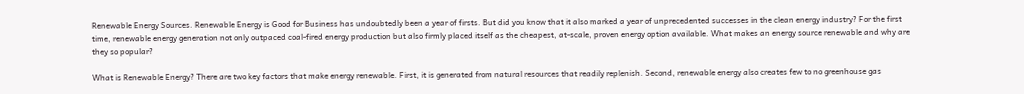Renewable Energy Sources. Renewable Energy is Good for Business has undoubtedly been a year of firsts. But did you know that it also marked a year of unprecedented successes in the clean energy industry? For the first time, renewable energy generation not only outpaced coal-fired energy production but also firmly placed itself as the cheapest, at-scale, proven energy option available. What makes an energy source renewable and why are they so popular?

What is Renewable Energy? There are two key factors that make energy renewable. First, it is generated from natural resources that readily replenish. Second, renewable energy also creates few to no greenhouse gas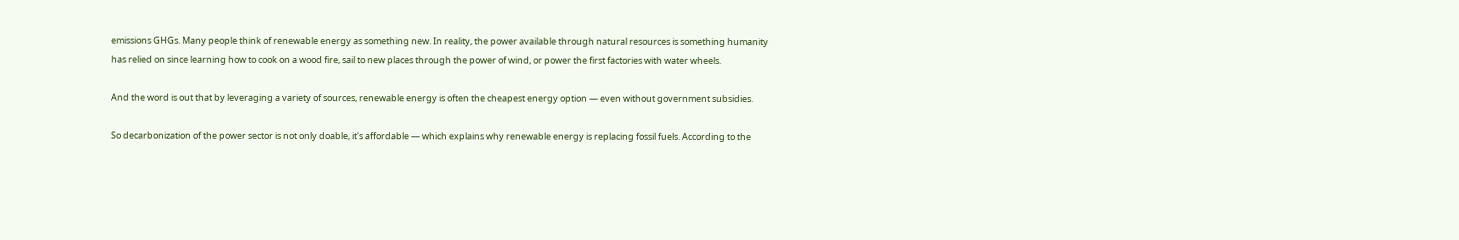emissions GHGs. Many people think of renewable energy as something new. In reality, the power available through natural resources is something humanity has relied on since learning how to cook on a wood fire, sail to new places through the power of wind, or power the first factories with water wheels.

And the word is out that by leveraging a variety of sources, renewable energy is often the cheapest energy option — even without government subsidies.

So decarbonization of the power sector is not only doable, it's affordable — which explains why renewable energy is replacing fossil fuels. According to the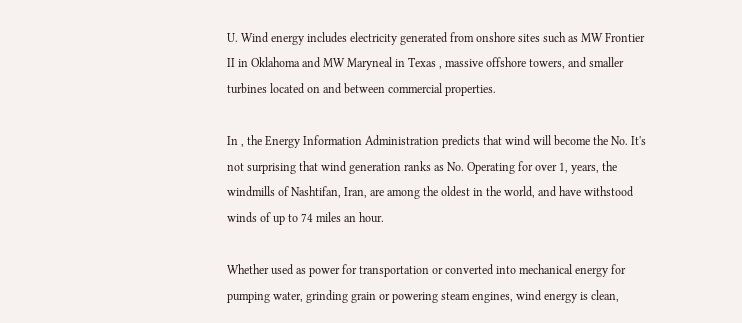U. Wind energy includes electricity generated from onshore sites such as MW Frontier II in Oklahoma and MW Maryneal in Texas , massive offshore towers, and smaller turbines located on and between commercial properties.

In , the Energy Information Administration predicts that wind will become the No. It's not surprising that wind generation ranks as No. Operating for over 1, years, the windmills of Nashtifan, Iran, are among the oldest in the world, and have withstood winds of up to 74 miles an hour.

Whether used as power for transportation or converted into mechanical energy for pumping water, grinding grain or powering steam engines, wind energy is clean,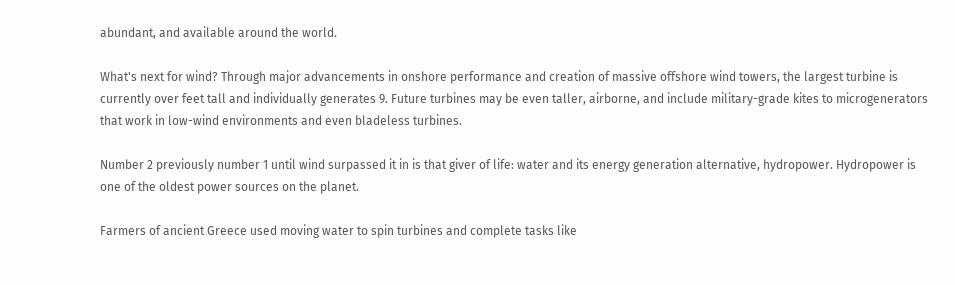abundant, and available around the world.

What's next for wind? Through major advancements in onshore performance and creation of massive offshore wind towers, the largest turbine is currently over feet tall and individually generates 9. Future turbines may be even taller, airborne, and include military-grade kites to microgenerators that work in low-wind environments and even bladeless turbines.

Number 2 previously number 1 until wind surpassed it in is that giver of life: water and its energy generation alternative, hydropower. Hydropower is one of the oldest power sources on the planet.

Farmers of ancient Greece used moving water to spin turbines and complete tasks like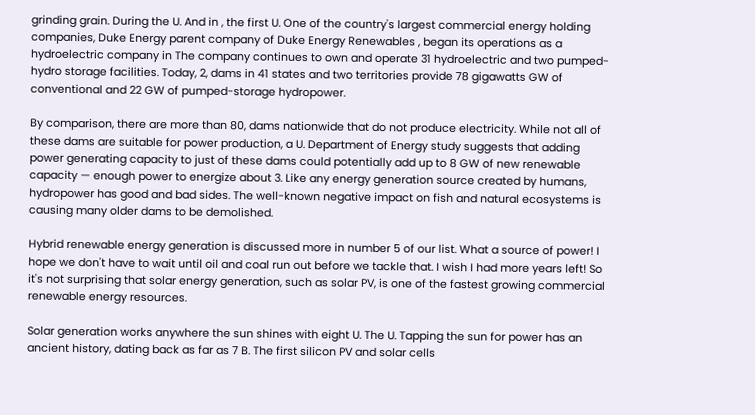grinding grain. During the U. And in , the first U. One of the country's largest commercial energy holding companies, Duke Energy parent company of Duke Energy Renewables , began its operations as a hydroelectric company in The company continues to own and operate 31 hydroelectric and two pumped-hydro storage facilities. Today, 2, dams in 41 states and two territories provide 78 gigawatts GW of conventional and 22 GW of pumped-storage hydropower.

By comparison, there are more than 80, dams nationwide that do not produce electricity. While not all of these dams are suitable for power production, a U. Department of Energy study suggests that adding power generating capacity to just of these dams could potentially add up to 8 GW of new renewable capacity — enough power to energize about 3. Like any energy generation source created by humans, hydropower has good and bad sides. The well-known negative impact on fish and natural ecosystems is causing many older dams to be demolished.

Hybrid renewable energy generation is discussed more in number 5 of our list. What a source of power! I hope we don't have to wait until oil and coal run out before we tackle that. I wish I had more years left! So it's not surprising that solar energy generation, such as solar PV, is one of the fastest growing commercial renewable energy resources.

Solar generation works anywhere the sun shines with eight U. The U. Tapping the sun for power has an ancient history, dating back as far as 7 B. The first silicon PV and solar cells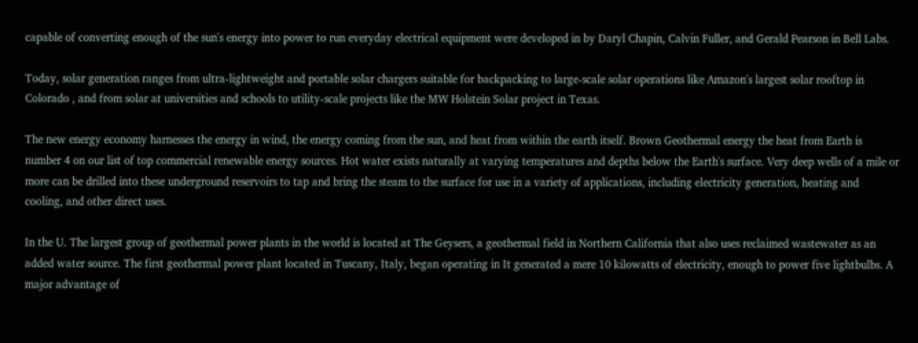capable of converting enough of the sun's energy into power to run everyday electrical equipment were developed in by Daryl Chapin, Calvin Fuller, and Gerald Pearson in Bell Labs.

Today, solar generation ranges from ultra-lightweight and portable solar chargers suitable for backpacking to large-scale solar operations like Amazon's largest solar rooftop in Colorado , and from solar at universities and schools to utility-scale projects like the MW Holstein Solar project in Texas.

The new energy economy harnesses the energy in wind, the energy coming from the sun, and heat from within the earth itself. Brown Geothermal energy the heat from Earth is number 4 on our list of top commercial renewable energy sources. Hot water exists naturally at varying temperatures and depths below the Earth's surface. Very deep wells of a mile or more can be drilled into these underground reservoirs to tap and bring the steam to the surface for use in a variety of applications, including electricity generation, heating and cooling, and other direct uses.

In the U. The largest group of geothermal power plants in the world is located at The Geysers, a geothermal field in Northern California that also uses reclaimed wastewater as an added water source. The first geothermal power plant located in Tuscany, Italy, began operating in It generated a mere 10 kilowatts of electricity, enough to power five lightbulbs. A major advantage of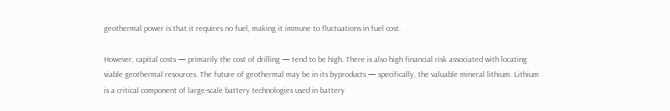geothermal power is that it requires no fuel, making it immune to fluctuations in fuel cost.

However, capital costs — primarily the cost of drilling — tend to be high. There is also high financial risk associated with locating viable geothermal resources. The future of geothermal may be in its byproducts — specifically, the valuable mineral lithium. Lithium is a critical component of large-scale battery technologies used in battery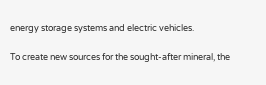energy storage systems and electric vehicles.

To create new sources for the sought-after mineral, the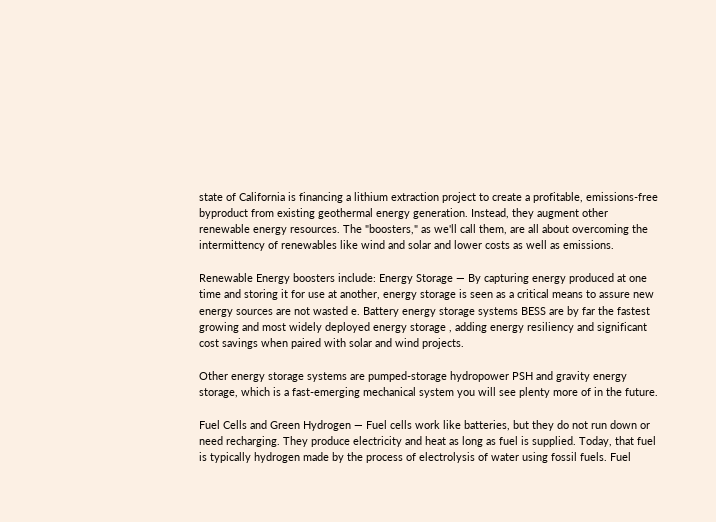state of California is financing a lithium extraction project to create a profitable, emissions-free byproduct from existing geothermal energy generation. Instead, they augment other renewable energy resources. The "boosters," as we'll call them, are all about overcoming the intermittency of renewables like wind and solar and lower costs as well as emissions.

Renewable Energy boosters include: Energy Storage — By capturing energy produced at one time and storing it for use at another, energy storage is seen as a critical means to assure new energy sources are not wasted e. Battery energy storage systems BESS are by far the fastest growing and most widely deployed energy storage , adding energy resiliency and significant cost savings when paired with solar and wind projects.

Other energy storage systems are pumped-storage hydropower PSH and gravity energy storage, which is a fast-emerging mechanical system you will see plenty more of in the future.

Fuel Cells and Green Hydrogen — Fuel cells work like batteries, but they do not run down or need recharging. They produce electricity and heat as long as fuel is supplied. Today, that fuel is typically hydrogen made by the process of electrolysis of water using fossil fuels. Fuel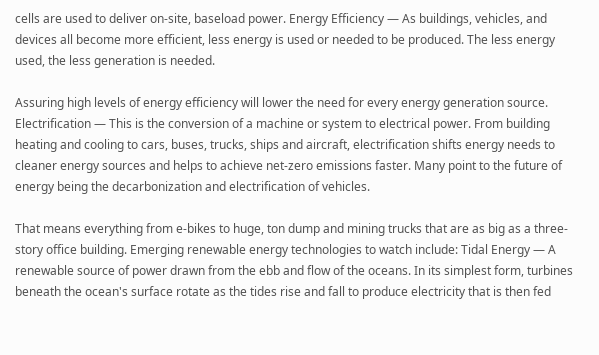cells are used to deliver on-site, baseload power. Energy Efficiency — As buildings, vehicles, and devices all become more efficient, less energy is used or needed to be produced. The less energy used, the less generation is needed.

Assuring high levels of energy efficiency will lower the need for every energy generation source. Electrification — This is the conversion of a machine or system to electrical power. From building heating and cooling to cars, buses, trucks, ships and aircraft, electrification shifts energy needs to cleaner energy sources and helps to achieve net-zero emissions faster. Many point to the future of energy being the decarbonization and electrification of vehicles.

That means everything from e-bikes to huge, ton dump and mining trucks that are as big as a three-story office building. Emerging renewable energy technologies to watch include: Tidal Energy — A renewable source of power drawn from the ebb and flow of the oceans. In its simplest form, turbines beneath the ocean's surface rotate as the tides rise and fall to produce electricity that is then fed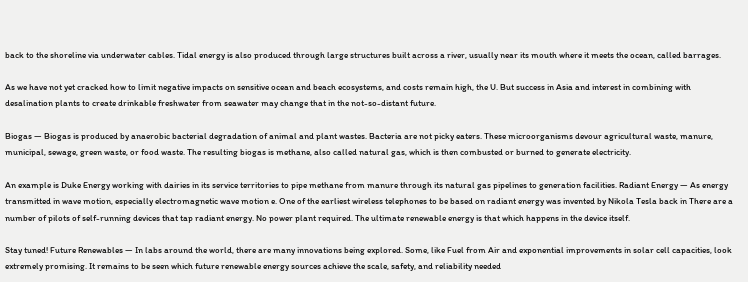back to the shoreline via underwater cables. Tidal energy is also produced through large structures built across a river, usually near its mouth where it meets the ocean, called barrages.

As we have not yet cracked how to limit negative impacts on sensitive ocean and beach ecosystems, and costs remain high, the U. But success in Asia and interest in combining with desalination plants to create drinkable freshwater from seawater may change that in the not-so-distant future.

Biogas — Biogas is produced by anaerobic bacterial degradation of animal and plant wastes. Bacteria are not picky eaters. These microorganisms devour agricultural waste, manure, municipal, sewage, green waste, or food waste. The resulting biogas is methane, also called natural gas, which is then combusted or burned to generate electricity.

An example is Duke Energy working with dairies in its service territories to pipe methane from manure through its natural gas pipelines to generation facilities. Radiant Energy — As energy transmitted in wave motion, especially electromagnetic wave motion e. One of the earliest wireless telephones to be based on radiant energy was invented by Nikola Tesla back in There are a number of pilots of self-running devices that tap radiant energy. No power plant required. The ultimate renewable energy is that which happens in the device itself.

Stay tuned! Future Renewables — In labs around the world, there are many innovations being explored. Some, like Fuel from Air and exponential improvements in solar cell capacities, look extremely promising. It remains to be seen which future renewable energy sources achieve the scale, safety, and reliability needed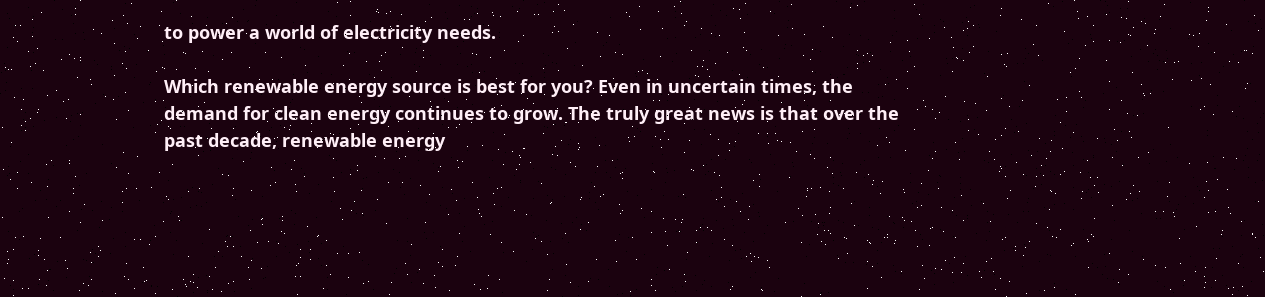to power a world of electricity needs.

Which renewable energy source is best for you? Even in uncertain times, the demand for clean energy continues to grow. The truly great news is that over the past decade, renewable energy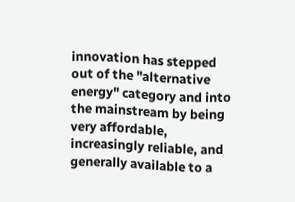innovation has stepped out of the "alternative energy" category and into the mainstream by being very affordable, increasingly reliable, and generally available to a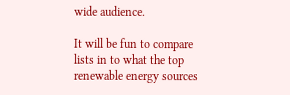wide audience.

It will be fun to compare lists in to what the top renewable energy sources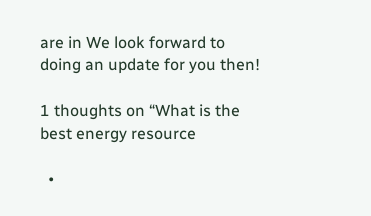are in We look forward to doing an update for you then!

1 thoughts on “What is the best energy resource

  •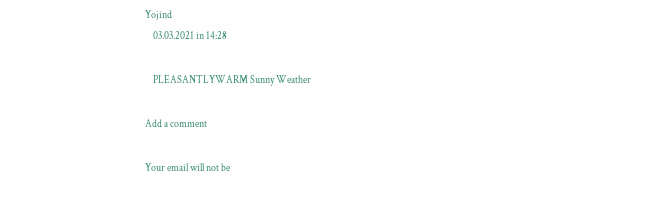Yojind
    03.03.2021 in 14:28

    PLEASANTLYWARM Sunny Weather

Add a comment

Your email will not be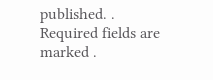published. . Required fields are marked .